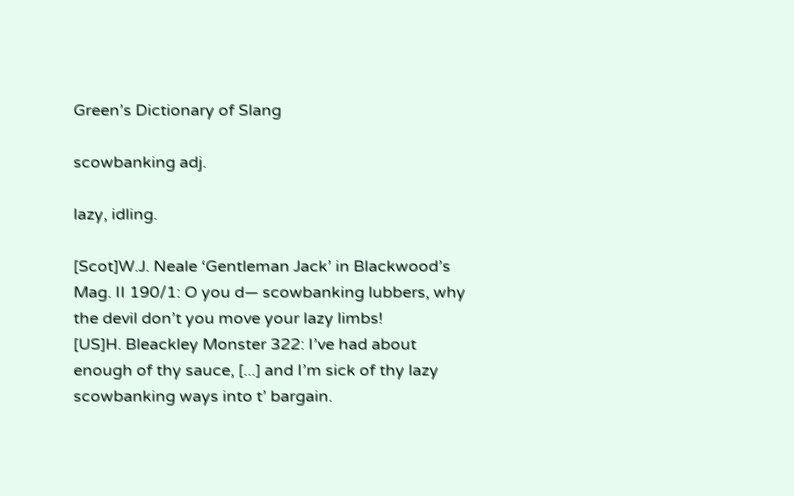Green’s Dictionary of Slang

scowbanking adj.

lazy, idling.

[Scot]W.J. Neale ‘Gentleman Jack’ in Blackwood’s Mag. II 190/1: O you d— scowbanking lubbers, why the devil don’t you move your lazy limbs!
[US]H. Bleackley Monster 322: I’ve had about enough of thy sauce, [...] and I’m sick of thy lazy scowbanking ways into t’ bargain.